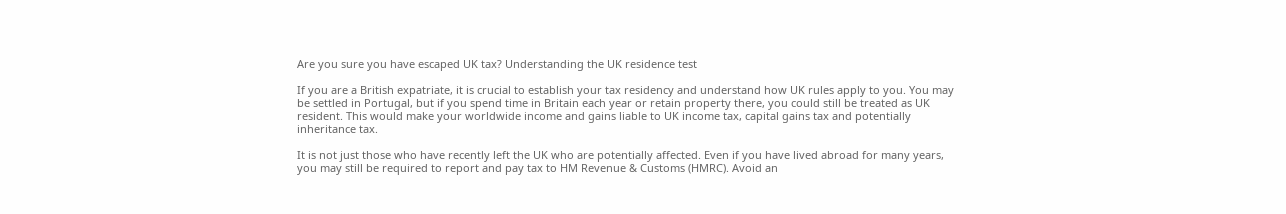Are you sure you have escaped UK tax? Understanding the UK residence test

If you are a British expatriate, it is crucial to establish your tax residency and understand how UK rules apply to you. You may be settled in Portugal, but if you spend time in Britain each year or retain property there, you could still be treated as UK resident. This would make your worldwide income and gains liable to UK income tax, capital gains tax and potentially inheritance tax.

It is not just those who have recently left the UK who are potentially affected. Even if you have lived abroad for many years, you may still be required to report and pay tax to HM Revenue & Customs (HMRC). Avoid an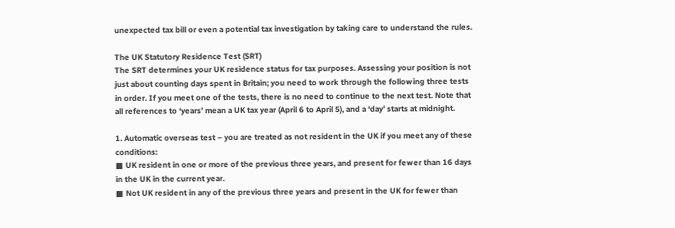unexpected tax bill or even a potential tax investigation by taking care to understand the rules.

The UK Statutory Residence Test (SRT)
The SRT determines your UK residence status for tax purposes. Assessing your position is not just about counting days spent in Britain; you need to work through the following three tests in order. If you meet one of the tests, there is no need to continue to the next test. Note that all references to ‘years’ mean a UK tax year (April 6 to April 5), and a ‘day’ starts at midnight.

1. Automatic overseas test – you are treated as not resident in the UK if you meet any of these conditions:
■ UK resident in one or more of the previous three years, and present for fewer than 16 days in the UK in the current year.
■ Not UK resident in any of the previous three years and present in the UK for fewer than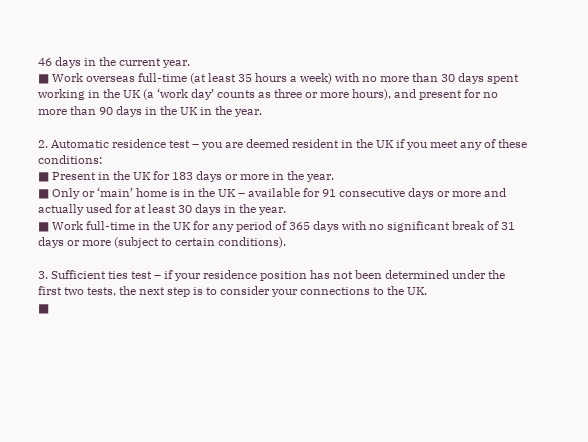46 days in the current year.
■ Work overseas full-time (at least 35 hours a week) with no more than 30 days spent working in the UK (a ‘work day’ counts as three or more hours), and present for no more than 90 days in the UK in the year.

2. Automatic residence test – you are deemed resident in the UK if you meet any of these conditions:
■ Present in the UK for 183 days or more in the year.
■ Only or ‘main’ home is in the UK – available for 91 consecutive days or more and actually used for at least 30 days in the year.
■ Work full-time in the UK for any period of 365 days with no significant break of 31 days or more (subject to certain conditions).

3. Sufficient ties test – if your residence position has not been determined under the first two tests, the next step is to consider your connections to the UK.
■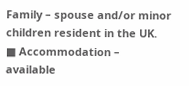Family – spouse and/or minor children resident in the UK.
■ Accommodation – available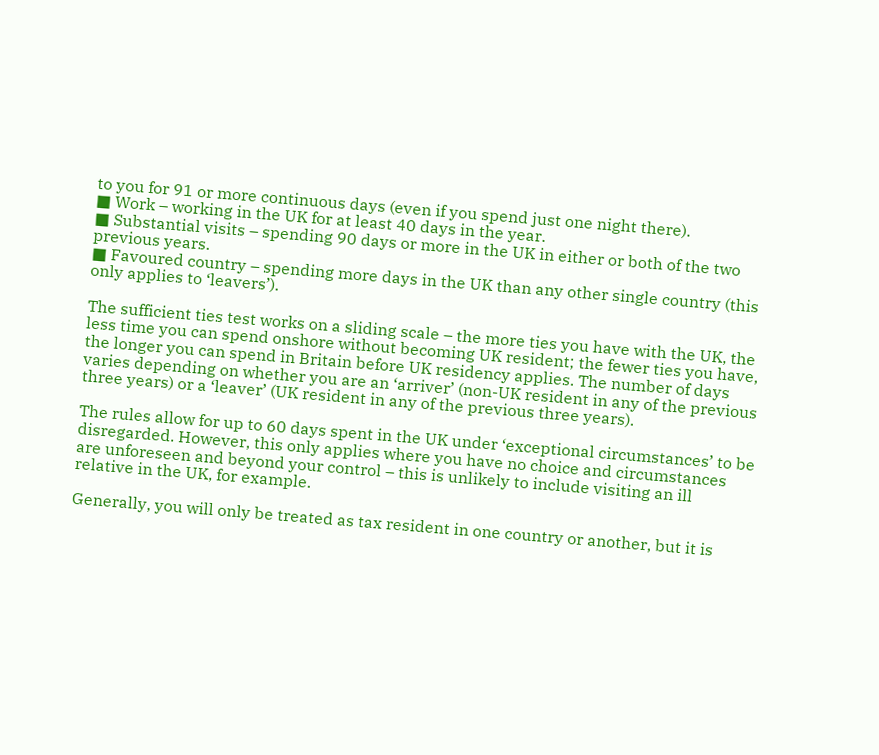to you for 91 or more continuous days (even if you spend just one night there).
■ Work – working in the UK for at least 40 days in the year.
■ Substantial visits – spending 90 days or more in the UK in either or both of the two previous years.
■ Favoured country – spending more days in the UK than any other single country (this only applies to ‘leavers’).

The sufficient ties test works on a sliding scale – the more ties you have with the UK, the less time you can spend onshore without becoming UK resident; the fewer ties you have, the longer you can spend in Britain before UK residency applies. The number of days varies depending on whether you are an ‘arriver’ (non-UK resident in any of the previous three years) or a ‘leaver’ (UK resident in any of the previous three years).

The rules allow for up to 60 days spent in the UK under ‘exceptional circumstances’ to be disregarded. However, this only applies where you have no choice and circumstances are unforeseen and beyond your control – this is unlikely to include visiting an ill relative in the UK, for example.

Generally, you will only be treated as tax resident in one country or another, but it is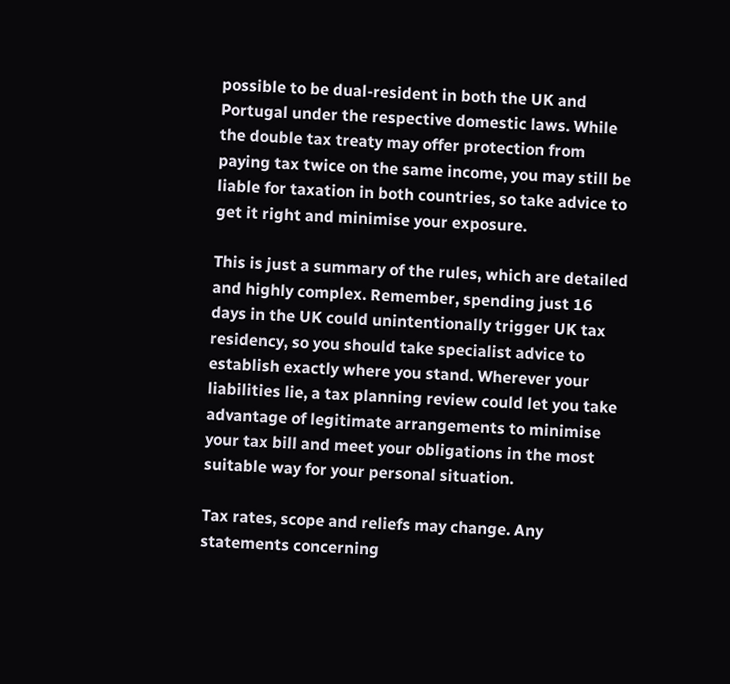possible to be dual-resident in both the UK and Portugal under the respective domestic laws. While the double tax treaty may offer protection from paying tax twice on the same income, you may still be liable for taxation in both countries, so take advice to get it right and minimise your exposure.

This is just a summary of the rules, which are detailed and highly complex. Remember, spending just 16 days in the UK could unintentionally trigger UK tax residency, so you should take specialist advice to establish exactly where you stand. Wherever your liabilities lie, a tax planning review could let you take advantage of legitimate arrangements to minimise your tax bill and meet your obligations in the most suitable way for your personal situation.

Tax rates, scope and reliefs may change. Any statements concerning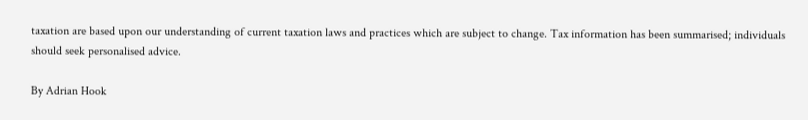taxation are based upon our understanding of current taxation laws and practices which are subject to change. Tax information has been summarised; individuals should seek personalised advice.

By Adrian Hook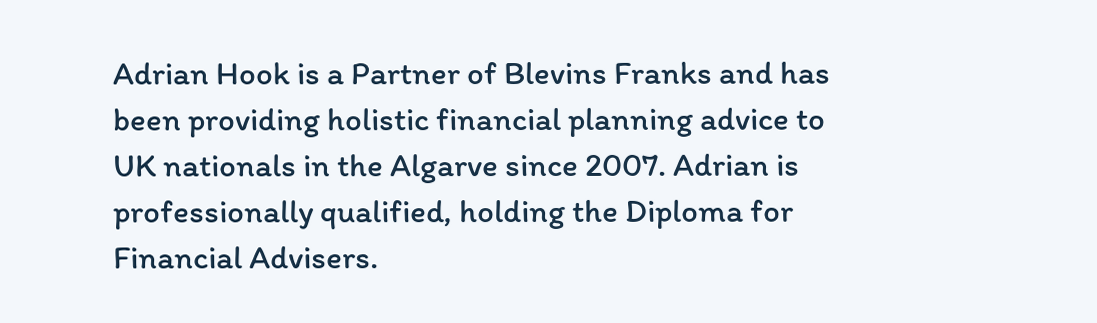Adrian Hook is a Partner of Blevins Franks and has been providing holistic financial planning advice to UK nationals in the Algarve since 2007. Adrian is professionally qualified, holding the Diploma for Financial Advisers.